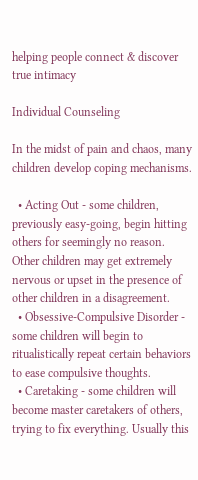helping people connect & discover true intimacy

Individual Counseling

In the midst of pain and chaos, many children develop coping mechanisms.

  • Acting Out - some children, previously easy-going, begin hitting others for seemingly no reason. Other children may get extremely nervous or upset in the presence of other children in a disagreement.
  • Obsessive-Compulsive Disorder - some children will begin to ritualistically repeat certain behaviors to ease compulsive thoughts.
  • Caretaking - some children will become master caretakers of others, trying to fix everything. Usually this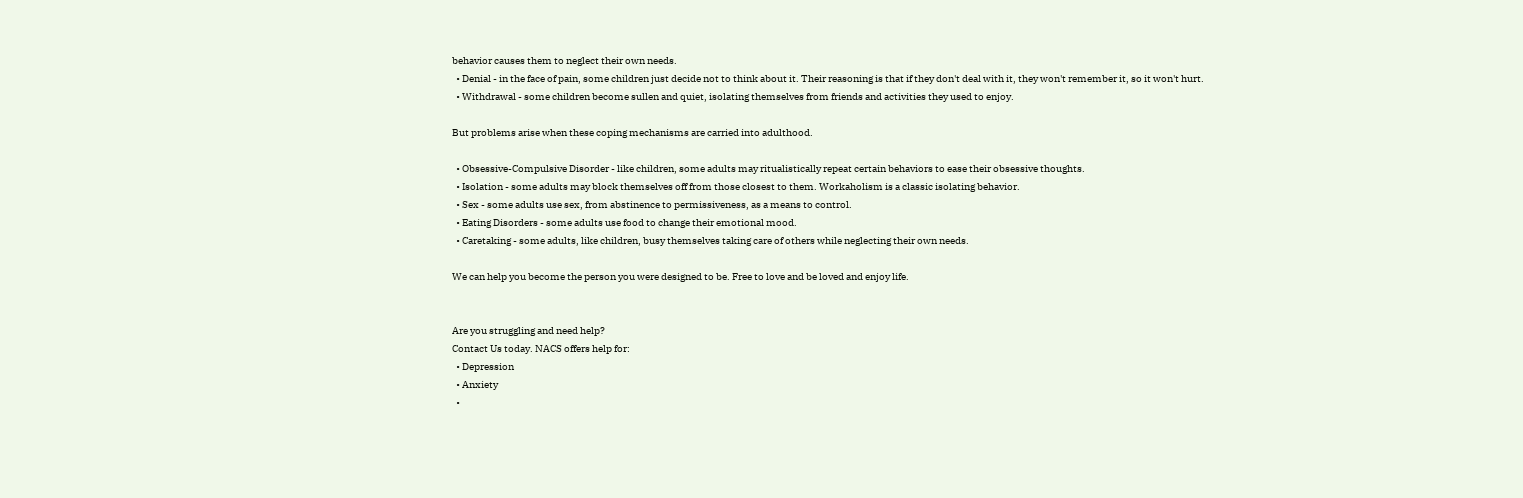behavior causes them to neglect their own needs.
  • Denial - in the face of pain, some children just decide not to think about it. Their reasoning is that if they don't deal with it, they won't remember it, so it won't hurt.
  • Withdrawal - some children become sullen and quiet, isolating themselves from friends and activities they used to enjoy.

But problems arise when these coping mechanisms are carried into adulthood.

  • Obsessive-Compulsive Disorder - like children, some adults may ritualistically repeat certain behaviors to ease their obsessive thoughts.
  • Isolation - some adults may block themselves off from those closest to them. Workaholism is a classic isolating behavior.
  • Sex - some adults use sex, from abstinence to permissiveness, as a means to control.
  • Eating Disorders - some adults use food to change their emotional mood.
  • Caretaking - some adults, like children, busy themselves taking care of others while neglecting their own needs.

We can help you become the person you were designed to be. Free to love and be loved and enjoy life.


Are you struggling and need help?
Contact Us today. NACS offers help for:
  • Depression
  • Anxiety
  •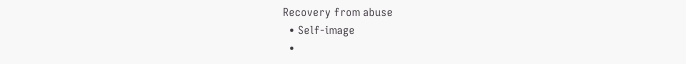Recovery from abuse
  • Self-image
  •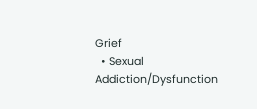Grief
  • Sexual Addiction/Dysfunction